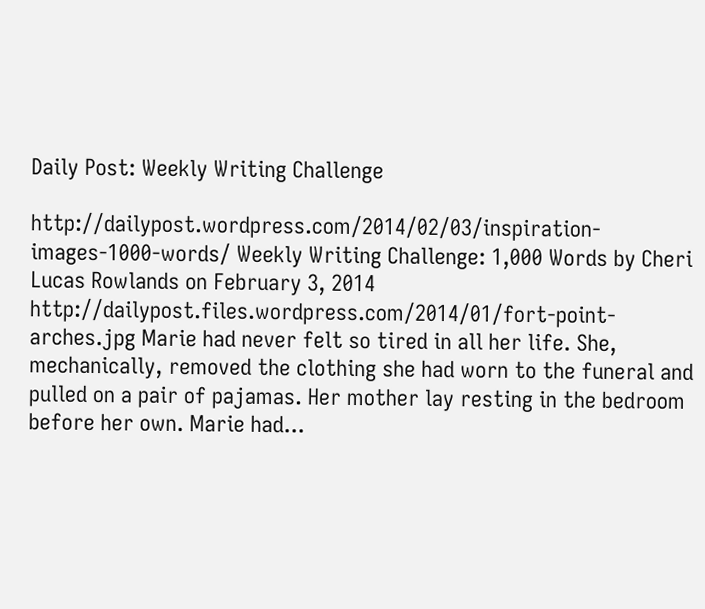Daily Post: Weekly Writing Challenge

http://dailypost.wordpress.com/2014/02/03/inspiration-images-1000-words/ Weekly Writing Challenge: 1,000 Words by Cheri Lucas Rowlands on February 3, 2014 http://dailypost.files.wordpress.com/2014/01/fort-point-arches.jpg Marie had never felt so tired in all her life. She, mechanically, removed the clothing she had worn to the funeral and pulled on a pair of pajamas. Her mother lay resting in the bedroom before her own. Marie had...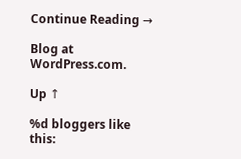Continue Reading →

Blog at WordPress.com.

Up ↑

%d bloggers like this: